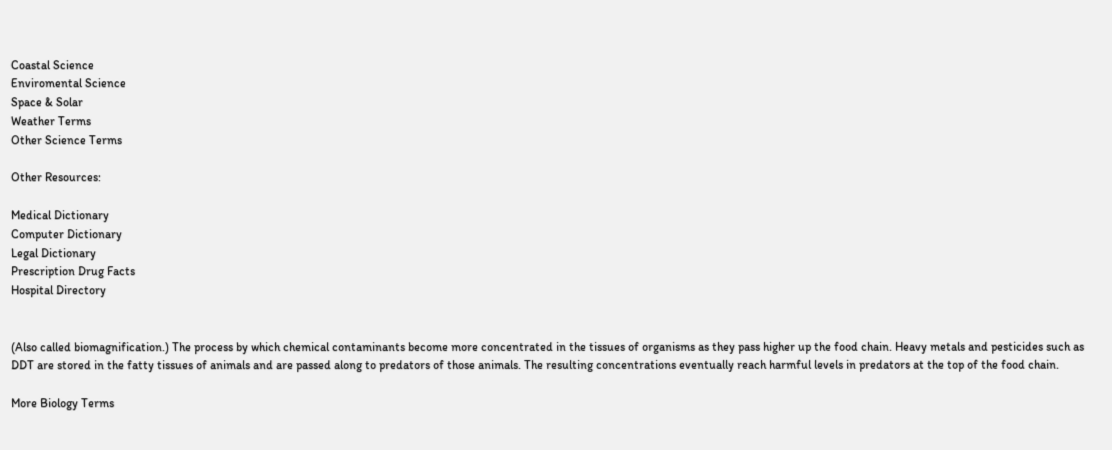Coastal Science
Enviromental Science
Space & Solar
Weather Terms
Other Science Terms

Other Resources:

Medical Dictionary
Computer Dictionary
Legal Dictionary
Prescription Drug Facts
Hospital Directory


(Also called biomagnification.) The process by which chemical contaminants become more concentrated in the tissues of organisms as they pass higher up the food chain. Heavy metals and pesticides such as DDT are stored in the fatty tissues of animals and are passed along to predators of those animals. The resulting concentrations eventually reach harmful levels in predators at the top of the food chain.

More Biology Terms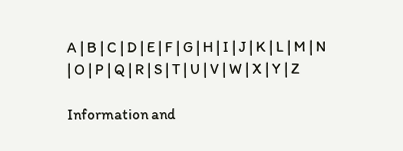A | B | C | D | E | F | G | H | I | J | K | L | M | N | O | P | Q | R | S | T | U | V | W | X | Y | Z

Information and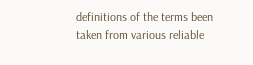definitions of the terms been taken from various reliable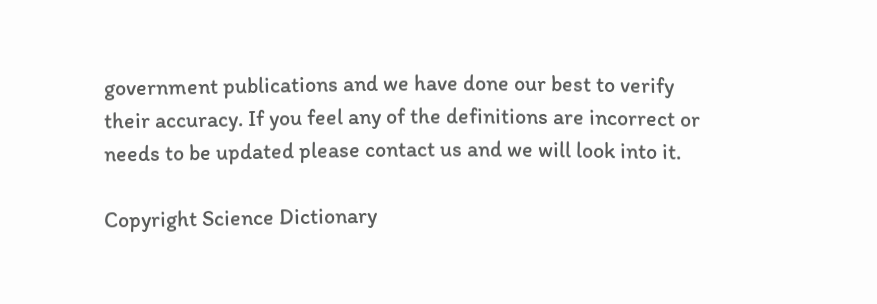government publications and we have done our best to verify their accuracy. If you feel any of the definitions are incorrect or needs to be updated please contact us and we will look into it.

Copyright Science Dictionary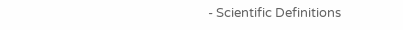- Scientific Definitions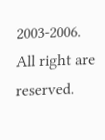2003-2006. All right are reserved.